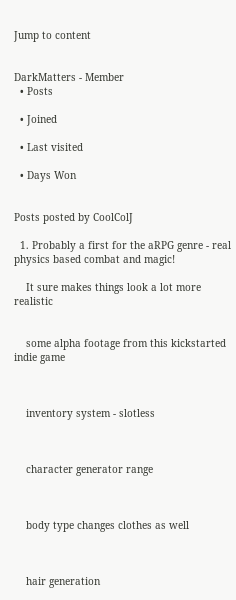Jump to content


DarkMatters - Member
  • Posts

  • Joined

  • Last visited

  • Days Won


Posts posted by CoolColJ

  1. Probably a first for the aRPG genre - real physics based combat and magic!

    It sure makes things look a lot more realistic


    some alpha footage from this kickstarted indie game



    inventory system - slotless



    character generator range



    body type changes clothes as well



    hair generation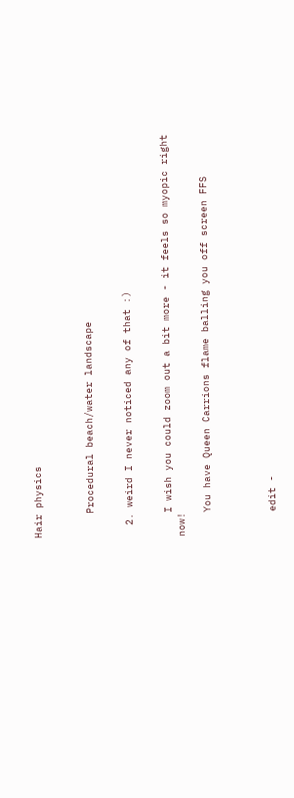Hair physics



    Procedural beach/water landscape


  2. weird I never noticed any of that :)


    I wish you could zoom out a bit more - it feels so myopic right now!

    You have Queen Carrions flame balling you off screen FFS




    edit -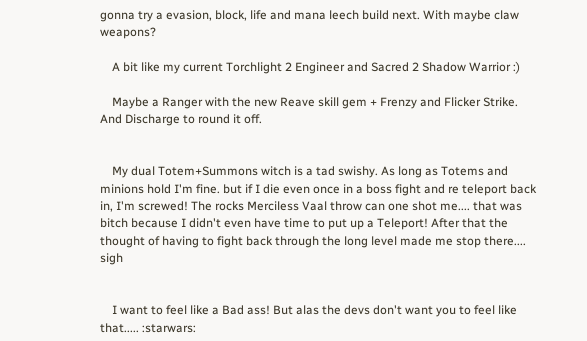gonna try a evasion, block, life and mana leech build next. With maybe claw weapons?

    A bit like my current Torchlight 2 Engineer and Sacred 2 Shadow Warrior :)

    Maybe a Ranger with the new Reave skill gem + Frenzy and Flicker Strike. And Discharge to round it off.


    My dual Totem+Summons witch is a tad swishy. As long as Totems and minions hold I'm fine. but if I die even once in a boss fight and re teleport back in, I'm screwed! The rocks Merciless Vaal throw can one shot me.... that was bitch because I didn't even have time to put up a Teleport! After that the thought of having to fight back through the long level made me stop there.... sigh


    I want to feel like a Bad ass! But alas the devs don't want you to feel like that..... :starwars: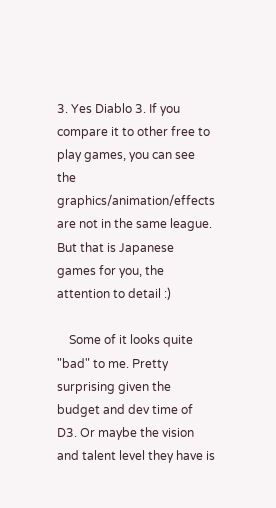3. Yes Diablo 3. If you compare it to other free to play games, you can see the graphics/animation/effects are not in the same league. But that is Japanese games for you, the attention to detail :)

    Some of it looks quite "bad" to me. Pretty surprising given the budget and dev time of D3. Or maybe the vision and talent level they have is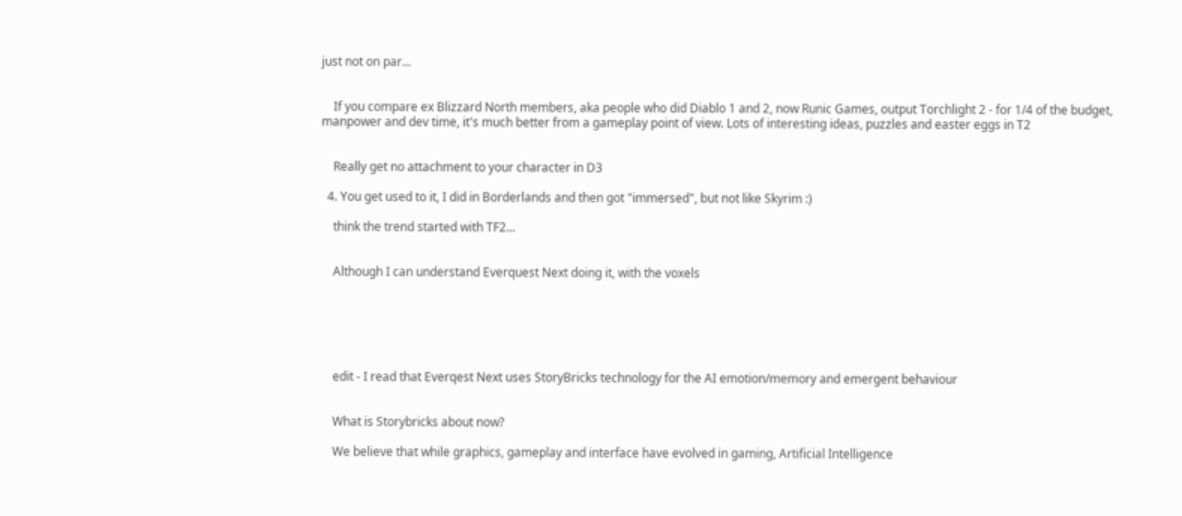just not on par...


    If you compare ex Blizzard North members, aka people who did Diablo 1 and 2, now Runic Games, output Torchlight 2 - for 1/4 of the budget, manpower and dev time, it's much better from a gameplay point of view. Lots of interesting ideas, puzzles and easter eggs in T2


    Really get no attachment to your character in D3

  4. You get used to it, I did in Borderlands and then got "immersed", but not like Skyrim :)

    think the trend started with TF2...


    Although I can understand Everquest Next doing it, with the voxels






    edit - I read that Everqest Next uses StoryBricks technology for the AI emotion/memory and emergent behaviour


    What is Storybricks about now?

    We believe that while graphics, gameplay and interface have evolved in gaming, Artificial Intelligence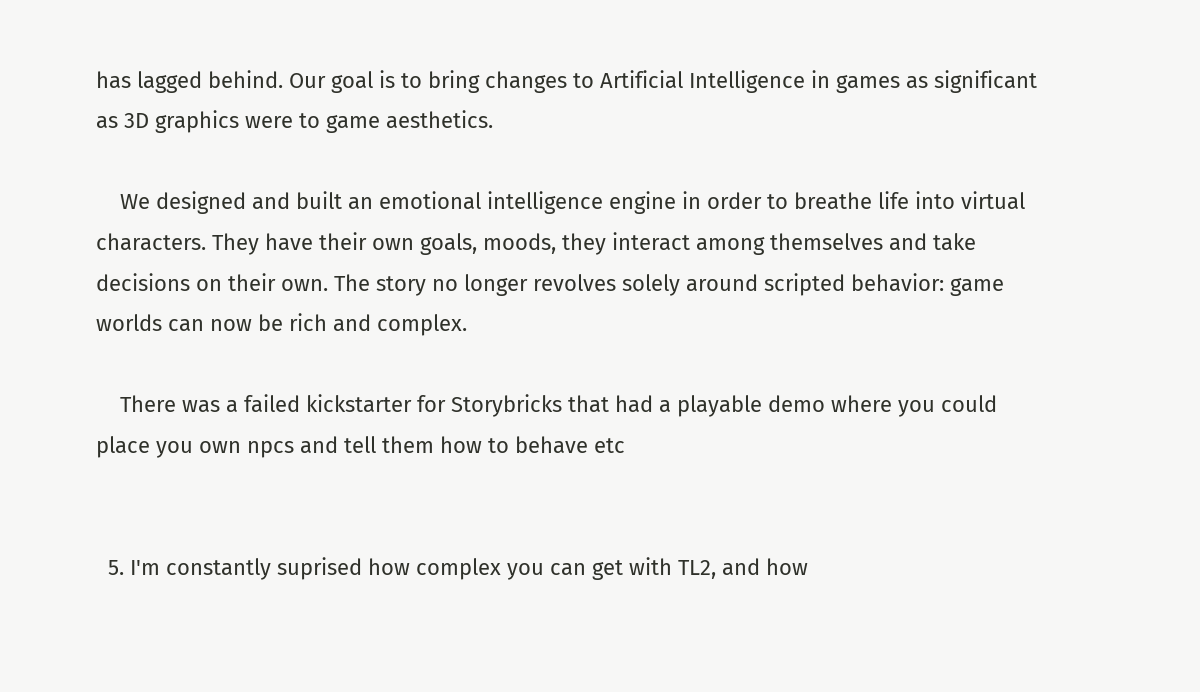has lagged behind. Our goal is to bring changes to Artificial Intelligence in games as significant as 3D graphics were to game aesthetics.

    We designed and built an emotional intelligence engine in order to breathe life into virtual characters. They have their own goals, moods, they interact among themselves and take decisions on their own. The story no longer revolves solely around scripted behavior: game worlds can now be rich and complex.

    There was a failed kickstarter for Storybricks that had a playable demo where you could place you own npcs and tell them how to behave etc


  5. I'm constantly suprised how complex you can get with TL2, and how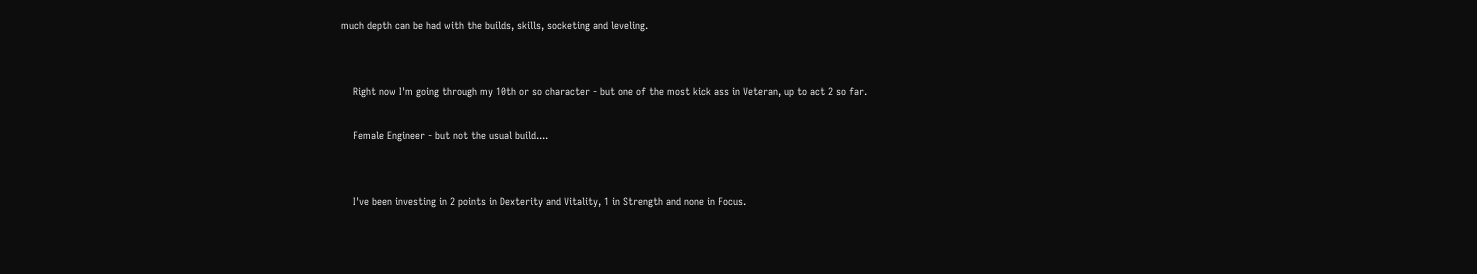much depth can be had with the builds, skills, socketing and leveling.


    Right now I'm going through my 10th or so character - but one of the most kick ass in Veteran, up to act 2 so far.

    Female Engineer - but not the usual build....


    I've been investing in 2 points in Dexterity and Vitality, 1 in Strength and none in Focus.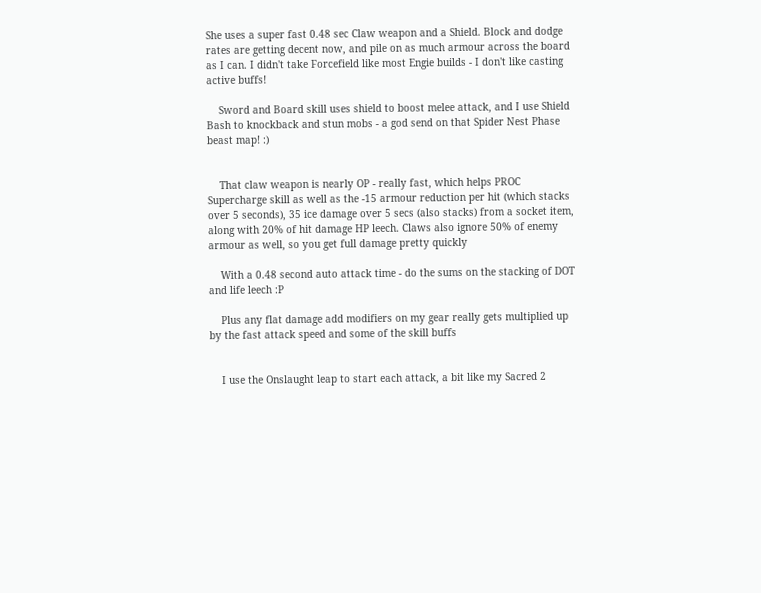She uses a super fast 0.48 sec Claw weapon and a Shield. Block and dodge rates are getting decent now, and pile on as much armour across the board as I can. I didn't take Forcefield like most Engie builds - I don't like casting active buffs!

    Sword and Board skill uses shield to boost melee attack, and I use Shield Bash to knockback and stun mobs - a god send on that Spider Nest Phase beast map! :)


    That claw weapon is nearly OP - really fast, which helps PROC Supercharge skill as well as the -15 armour reduction per hit (which stacks over 5 seconds), 35 ice damage over 5 secs (also stacks) from a socket item, along with 20% of hit damage HP leech. Claws also ignore 50% of enemy armour as well, so you get full damage pretty quickly

    With a 0.48 second auto attack time - do the sums on the stacking of DOT and life leech :P

    Plus any flat damage add modifiers on my gear really gets multiplied up by the fast attack speed and some of the skill buffs


    I use the Onslaught leap to start each attack, a bit like my Sacred 2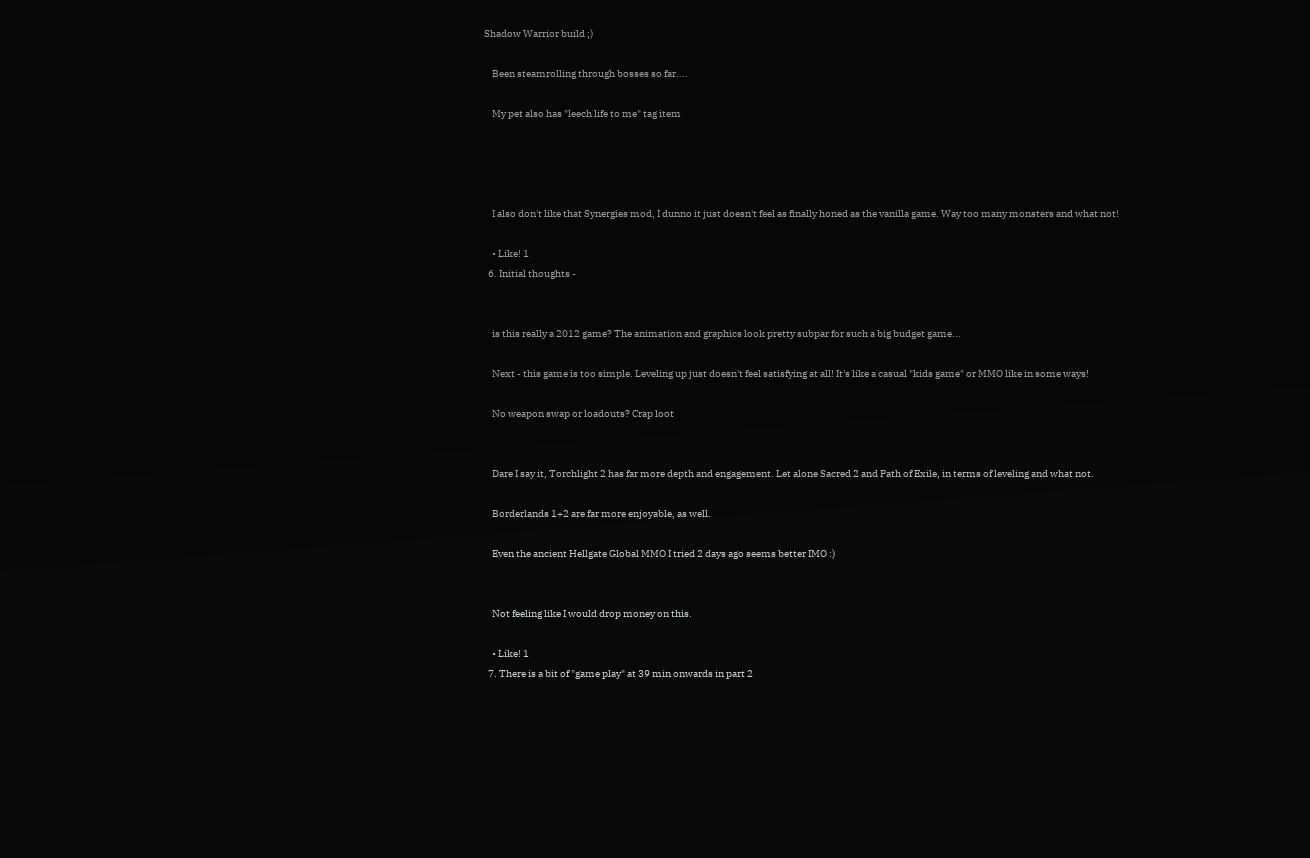Shadow Warrior build ;)

    Been steamrolling through bosses so far....

    My pet also has "leech life to me" tag item




    I also don't like that Synergies mod, I dunno it just doesn't feel as finally honed as the vanilla game. Way too many monsters and what not!

    • Like! 1
  6. Initial thoughts -


    is this really a 2012 game? The animation and graphics look pretty subpar for such a big budget game...

    Next - this game is too simple. Leveling up just doesn't feel satisfying at all! It's like a casual "kids game" or MMO like in some ways!

    No weapon swap or loadouts? Crap loot


    Dare I say it, Torchlight 2 has far more depth and engagement. Let alone Sacred 2 and Path of Exile, in terms of leveling and what not.

    Borderlands 1+2 are far more enjoyable, as well.

    Even the ancient Hellgate Global MMO I tried 2 days ago seems better IMO :)


    Not feeling like I would drop money on this.

    • Like! 1
  7. There is a bit of "game play" at 39 min onwards in part 2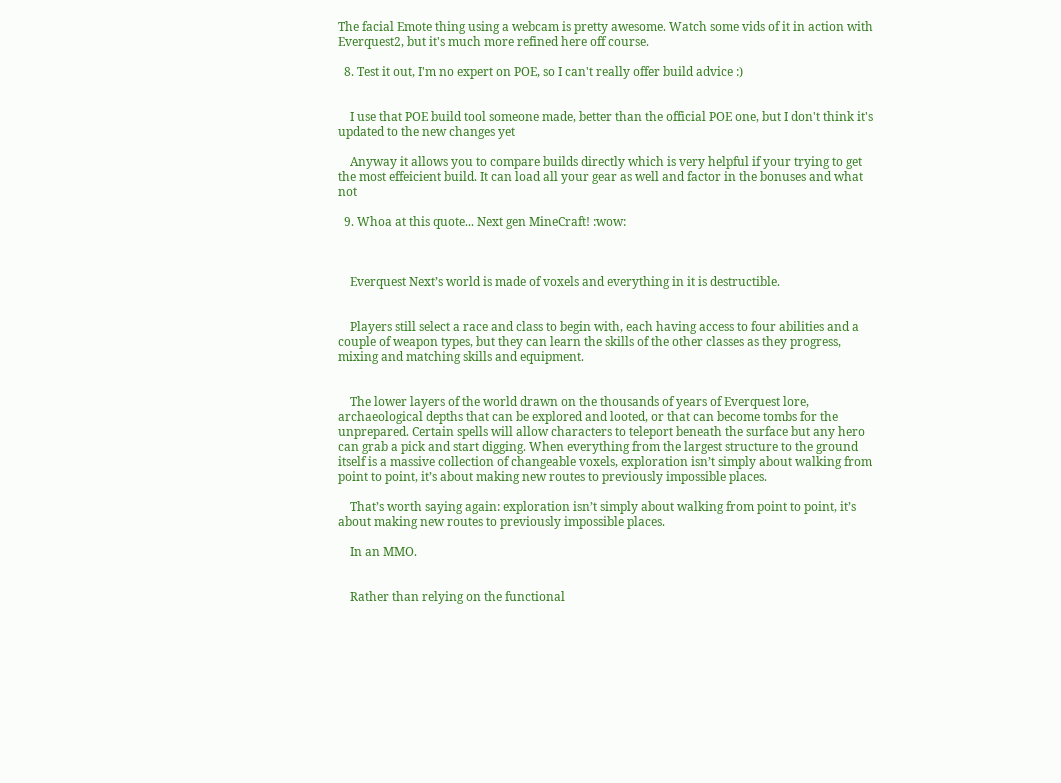The facial Emote thing using a webcam is pretty awesome. Watch some vids of it in action with Everquest2, but it's much more refined here off course.

  8. Test it out, I'm no expert on POE, so I can't really offer build advice :)


    I use that POE build tool someone made, better than the official POE one, but I don't think it's updated to the new changes yet

    Anyway it allows you to compare builds directly which is very helpful if your trying to get the most effeicient build. It can load all your gear as well and factor in the bonuses and what not

  9. Whoa at this quote... Next gen MineCraft! :wow:



    Everquest Next’s world is made of voxels and everything in it is destructible.


    Players still select a race and class to begin with, each having access to four abilities and a couple of weapon types, but they can learn the skills of the other classes as they progress, mixing and matching skills and equipment.


    The lower layers of the world drawn on the thousands of years of Everquest lore, archaeological depths that can be explored and looted, or that can become tombs for the unprepared. Certain spells will allow characters to teleport beneath the surface but any hero can grab a pick and start digging. When everything from the largest structure to the ground itself is a massive collection of changeable voxels, exploration isn’t simply about walking from point to point, it’s about making new routes to previously impossible places.

    That’s worth saying again: exploration isn’t simply about walking from point to point, it’s about making new routes to previously impossible places.

    In an MMO.


    Rather than relying on the functional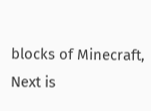blocks of Minecraft, Next is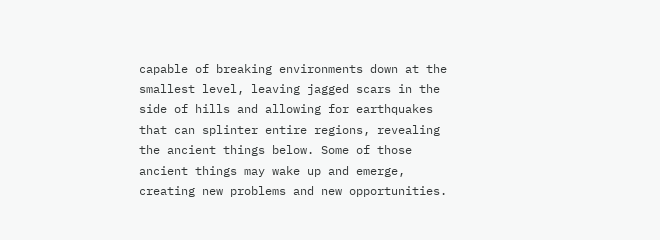capable of breaking environments down at the smallest level, leaving jagged scars in the side of hills and allowing for earthquakes that can splinter entire regions, revealing the ancient things below. Some of those ancient things may wake up and emerge, creating new problems and new opportunities.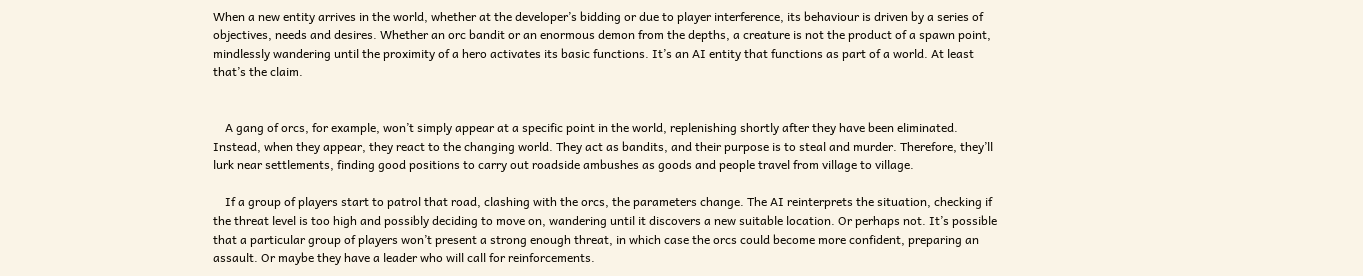When a new entity arrives in the world, whether at the developer’s bidding or due to player interference, its behaviour is driven by a series of objectives, needs and desires. Whether an orc bandit or an enormous demon from the depths, a creature is not the product of a spawn point, mindlessly wandering until the proximity of a hero activates its basic functions. It’s an AI entity that functions as part of a world. At least that’s the claim.


    A gang of orcs, for example, won’t simply appear at a specific point in the world, replenishing shortly after they have been eliminated. Instead, when they appear, they react to the changing world. They act as bandits, and their purpose is to steal and murder. Therefore, they’ll lurk near settlements, finding good positions to carry out roadside ambushes as goods and people travel from village to village.

    If a group of players start to patrol that road, clashing with the orcs, the parameters change. The AI reinterprets the situation, checking if the threat level is too high and possibly deciding to move on, wandering until it discovers a new suitable location. Or perhaps not. It’s possible that a particular group of players won’t present a strong enough threat, in which case the orcs could become more confident, preparing an assault. Or maybe they have a leader who will call for reinforcements.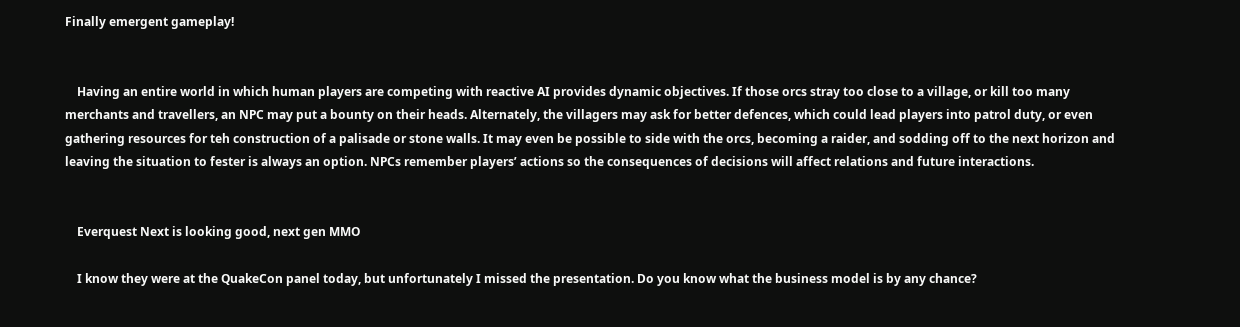Finally emergent gameplay!


    Having an entire world in which human players are competing with reactive AI provides dynamic objectives. If those orcs stray too close to a village, or kill too many merchants and travellers, an NPC may put a bounty on their heads. Alternately, the villagers may ask for better defences, which could lead players into patrol duty, or even gathering resources for teh construction of a palisade or stone walls. It may even be possible to side with the orcs, becoming a raider, and sodding off to the next horizon and leaving the situation to fester is always an option. NPCs remember players’ actions so the consequences of decisions will affect relations and future interactions.


    Everquest Next is looking good, next gen MMO

    I know they were at the QuakeCon panel today, but unfortunately I missed the presentation. Do you know what the business model is by any chance?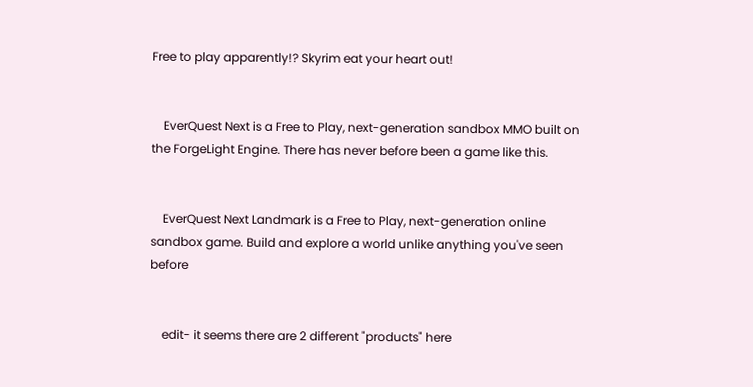Free to play apparently!? Skyrim eat your heart out!


    EverQuest Next is a Free to Play, next-generation sandbox MMO built on the ForgeLight Engine. There has never before been a game like this.


    EverQuest Next Landmark is a Free to Play, next-generation online sandbox game. Build and explore a world unlike anything you've seen before


    edit- it seems there are 2 different "products" here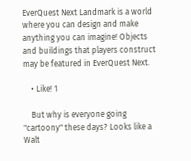EverQuest Next Landmark is a world where you can design and make anything you can imagine! Objects and buildings that players construct may be featured in EverQuest Next.

    • Like! 1

    But why is everyone going "cartoony" these days? Looks like a Walt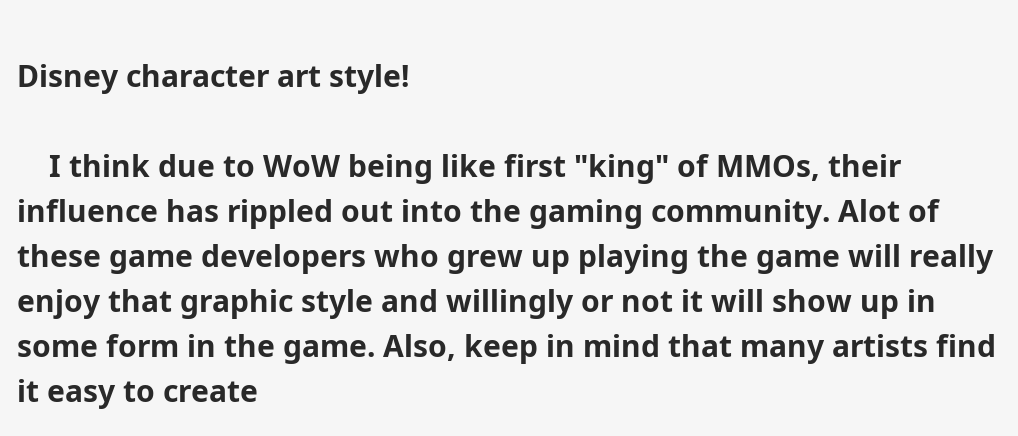Disney character art style!

    I think due to WoW being like first "king" of MMOs, their influence has rippled out into the gaming community. Alot of these game developers who grew up playing the game will really enjoy that graphic style and willingly or not it will show up in some form in the game. Also, keep in mind that many artists find it easy to create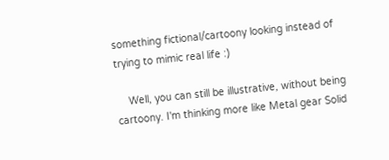something fictional/cartoony looking instead of trying to mimic real life :)

    Well, you can still be illustrative, without being cartoony. I'm thinking more like Metal gear Solid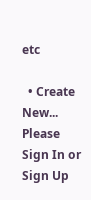etc

  • Create New...
Please Sign In or Sign Up